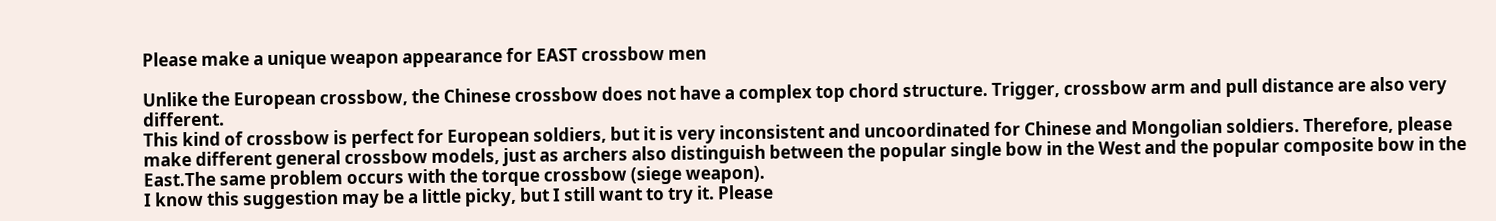Please make a unique weapon appearance for EAST crossbow men

Unlike the European crossbow, the Chinese crossbow does not have a complex top chord structure. Trigger, crossbow arm and pull distance are also very different.
This kind of crossbow is perfect for European soldiers, but it is very inconsistent and uncoordinated for Chinese and Mongolian soldiers. Therefore, please make different general crossbow models, just as archers also distinguish between the popular single bow in the West and the popular composite bow in the East.The same problem occurs with the torque crossbow (siege weapon).
I know this suggestion may be a little picky, but I still want to try it. Please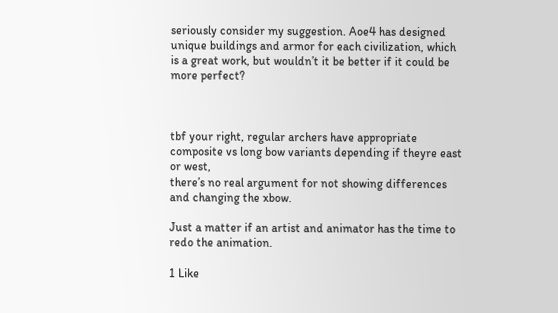seriously consider my suggestion. Aoe4 has designed unique buildings and armor for each civilization, which is a great work, but wouldn’t it be better if it could be more perfect?



tbf your right, regular archers have appropriate composite vs long bow variants depending if theyre east or west,
there’s no real argument for not showing differences and changing the xbow.

Just a matter if an artist and animator has the time to redo the animation.

1 Like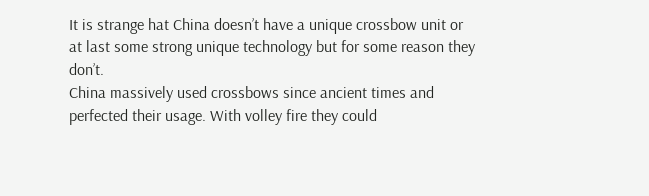It is strange hat China doesn’t have a unique crossbow unit or at last some strong unique technology but for some reason they don’t.
China massively used crossbows since ancient times and perfected their usage. With volley fire they could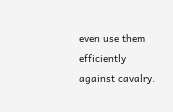even use them efficiently against cavalry.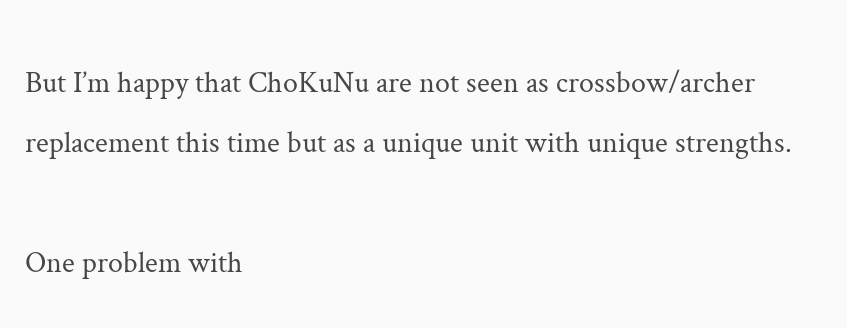But I’m happy that ChoKuNu are not seen as crossbow/archer replacement this time but as a unique unit with unique strengths.

One problem with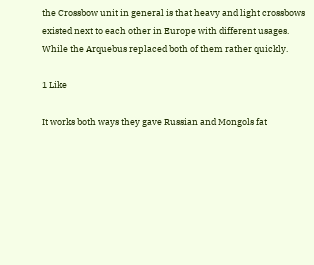the Crossbow unit in general is that heavy and light crossbows existed next to each other in Europe with different usages.
While the Arquebus replaced both of them rather quickly.

1 Like

It works both ways they gave Russian and Mongols fat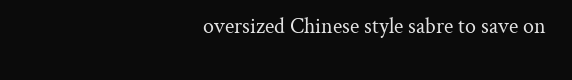oversized Chinese style sabre to save on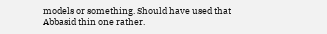models or something. Should have used that Abbasid thin one rather.